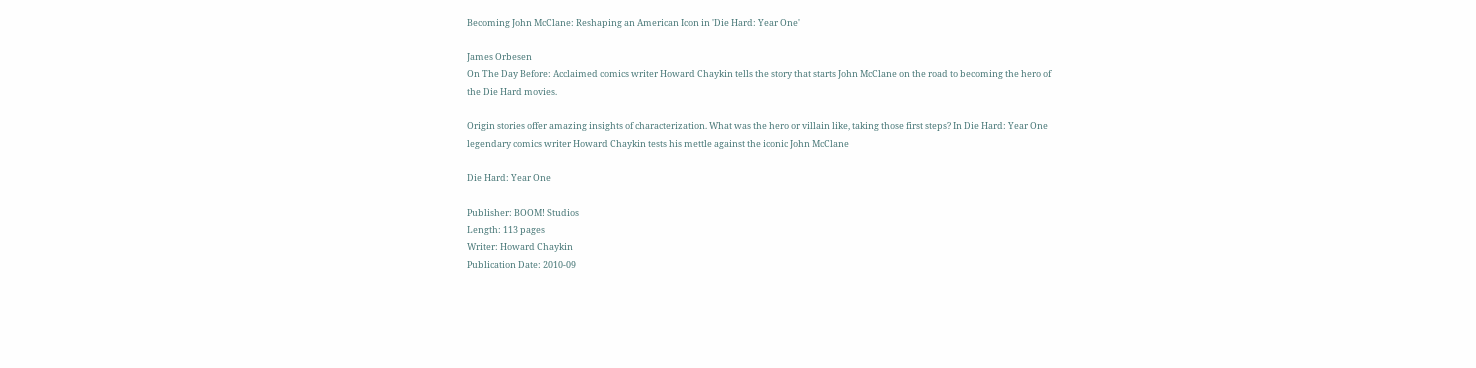Becoming John McClane: Reshaping an American Icon in 'Die Hard: Year One'

James Orbesen
On The Day Before: Acclaimed comics writer Howard Chaykin tells the story that starts John McClane on the road to becoming the hero of the Die Hard movies.

Origin stories offer amazing insights of characterization. What was the hero or villain like, taking those first steps? In Die Hard: Year One legendary comics writer Howard Chaykin tests his mettle against the iconic John McClane

Die Hard: Year One

Publisher: BOOM! Studios
Length: 113 pages
Writer: Howard Chaykin
Publication Date: 2010-09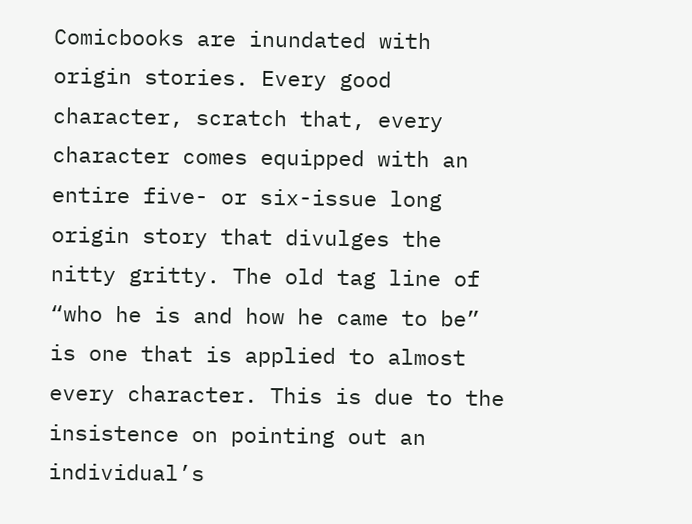Comicbooks are inundated with origin stories. Every good character, scratch that, every character comes equipped with an entire five- or six-issue long origin story that divulges the nitty gritty. The old tag line of “who he is and how he came to be” is one that is applied to almost every character. This is due to the insistence on pointing out an individual’s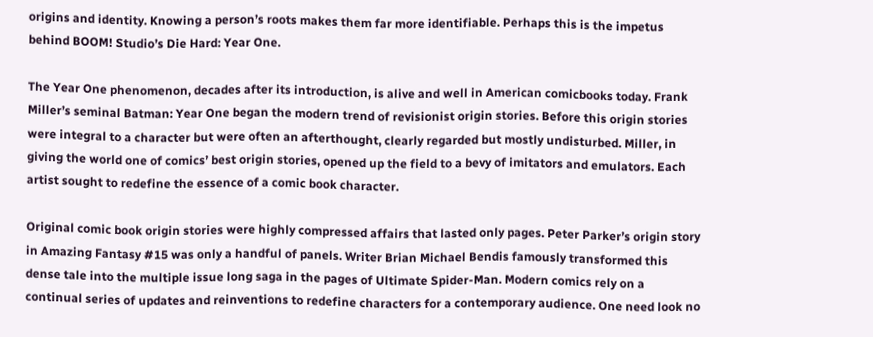origins and identity. Knowing a person’s roots makes them far more identifiable. Perhaps this is the impetus behind BOOM! Studio’s Die Hard: Year One.

The Year One phenomenon, decades after its introduction, is alive and well in American comicbooks today. Frank Miller’s seminal Batman: Year One began the modern trend of revisionist origin stories. Before this origin stories were integral to a character but were often an afterthought, clearly regarded but mostly undisturbed. Miller, in giving the world one of comics’ best origin stories, opened up the field to a bevy of imitators and emulators. Each artist sought to redefine the essence of a comic book character.

Original comic book origin stories were highly compressed affairs that lasted only pages. Peter Parker’s origin story in Amazing Fantasy #15 was only a handful of panels. Writer Brian Michael Bendis famously transformed this dense tale into the multiple issue long saga in the pages of Ultimate Spider-Man. Modern comics rely on a continual series of updates and reinventions to redefine characters for a contemporary audience. One need look no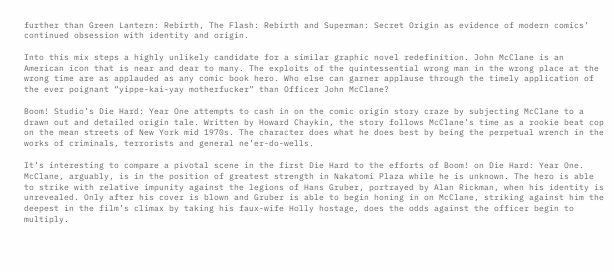further than Green Lantern: Rebirth, The Flash: Rebirth and Superman: Secret Origin as evidence of modern comics’ continued obsession with identity and origin.

Into this mix steps a highly unlikely candidate for a similar graphic novel redefinition. John McClane is an American icon that is near and dear to many. The exploits of the quintessential wrong man in the wrong place at the wrong time are as applauded as any comic book hero. Who else can garner applause through the timely application of the ever poignant “yippe-kai-yay motherfucker” than Officer John McClane?

Boom! Studio’s Die Hard: Year One attempts to cash in on the comic origin story craze by subjecting McClane to a drawn out and detailed origin tale. Written by Howard Chaykin, the story follows McClane’s time as a rookie beat cop on the mean streets of New York mid 1970s. The character does what he does best by being the perpetual wrench in the works of criminals, terrorists and general ne’er-do-wells.

It’s interesting to compare a pivotal scene in the first Die Hard to the efforts of Boom! on Die Hard: Year One. McClane, arguably, is in the position of greatest strength in Nakatomi Plaza while he is unknown. The hero is able to strike with relative impunity against the legions of Hans Gruber, portrayed by Alan Rickman, when his identity is unrevealed. Only after his cover is blown and Gruber is able to begin honing in on McClane, striking against him the deepest in the film’s climax by taking his faux-wife Holly hostage, does the odds against the officer begin to multiply.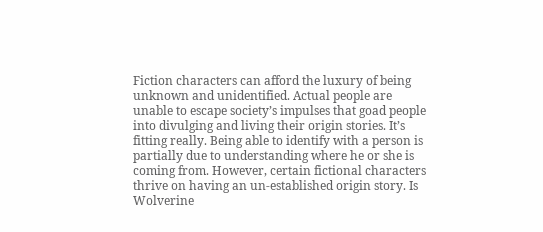Fiction characters can afford the luxury of being unknown and unidentified. Actual people are unable to escape society’s impulses that goad people into divulging and living their origin stories. It’s fitting really. Being able to identify with a person is partially due to understanding where he or she is coming from. However, certain fictional characters thrive on having an un-established origin story. Is Wolverine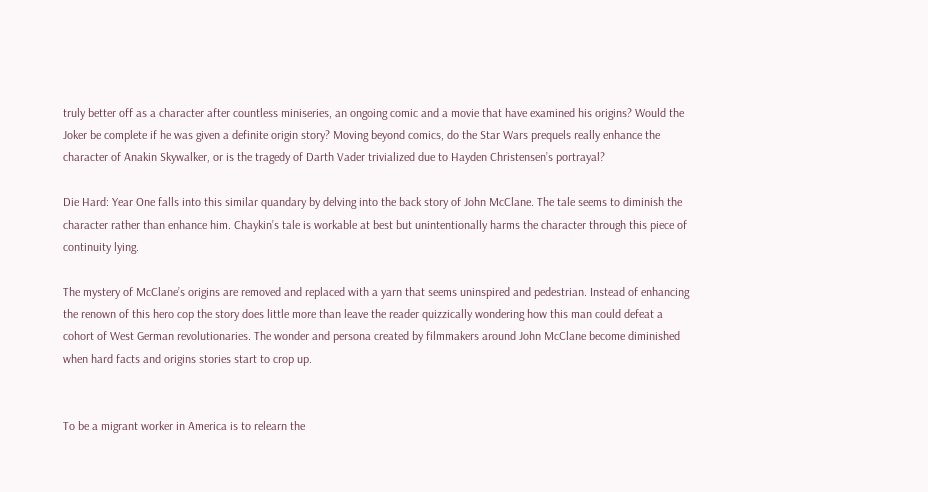truly better off as a character after countless miniseries, an ongoing comic and a movie that have examined his origins? Would the Joker be complete if he was given a definite origin story? Moving beyond comics, do the Star Wars prequels really enhance the character of Anakin Skywalker, or is the tragedy of Darth Vader trivialized due to Hayden Christensen’s portrayal?

Die Hard: Year One falls into this similar quandary by delving into the back story of John McClane. The tale seems to diminish the character rather than enhance him. Chaykin’s tale is workable at best but unintentionally harms the character through this piece of continuity lying.

The mystery of McClane’s origins are removed and replaced with a yarn that seems uninspired and pedestrian. Instead of enhancing the renown of this hero cop the story does little more than leave the reader quizzically wondering how this man could defeat a cohort of West German revolutionaries. The wonder and persona created by filmmakers around John McClane become diminished when hard facts and origins stories start to crop up.


To be a migrant worker in America is to relearn the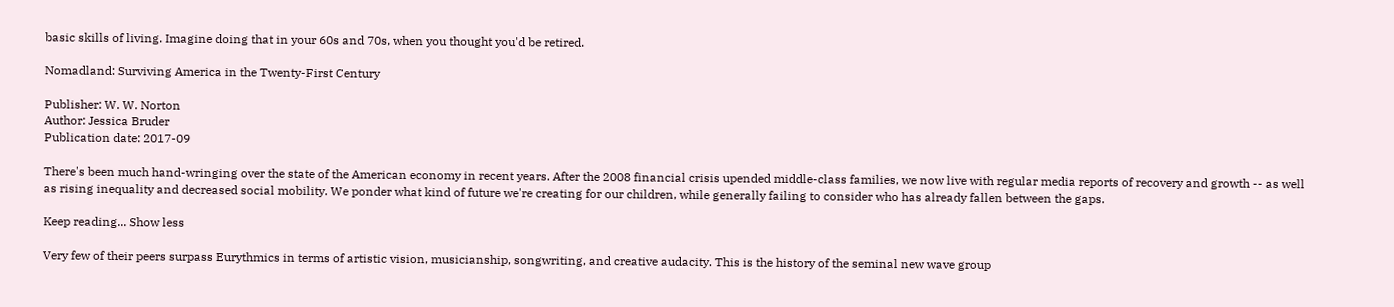basic skills of living. Imagine doing that in your 60s and 70s, when you thought you'd be retired.

Nomadland: Surviving America in the Twenty-First Century

Publisher: W. W. Norton
Author: Jessica Bruder
Publication date: 2017-09

There's been much hand-wringing over the state of the American economy in recent years. After the 2008 financial crisis upended middle-class families, we now live with regular media reports of recovery and growth -- as well as rising inequality and decreased social mobility. We ponder what kind of future we're creating for our children, while generally failing to consider who has already fallen between the gaps.

Keep reading... Show less

Very few of their peers surpass Eurythmics in terms of artistic vision, musicianship, songwriting, and creative audacity. This is the history of the seminal new wave group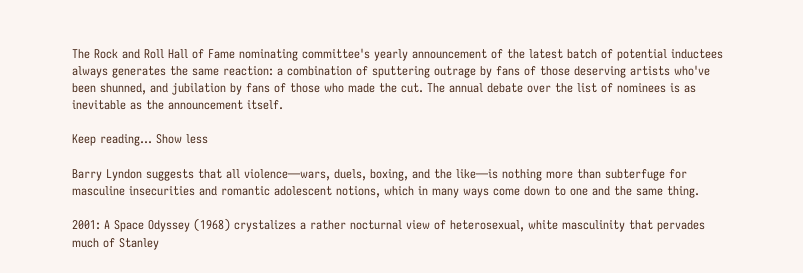The Rock and Roll Hall of Fame nominating committee's yearly announcement of the latest batch of potential inductees always generates the same reaction: a combination of sputtering outrage by fans of those deserving artists who've been shunned, and jubilation by fans of those who made the cut. The annual debate over the list of nominees is as inevitable as the announcement itself.

Keep reading... Show less

Barry Lyndon suggests that all violence—wars, duels, boxing, and the like—is nothing more than subterfuge for masculine insecurities and romantic adolescent notions, which in many ways come down to one and the same thing.

2001: A Space Odyssey (1968) crystalizes a rather nocturnal view of heterosexual, white masculinity that pervades much of Stanley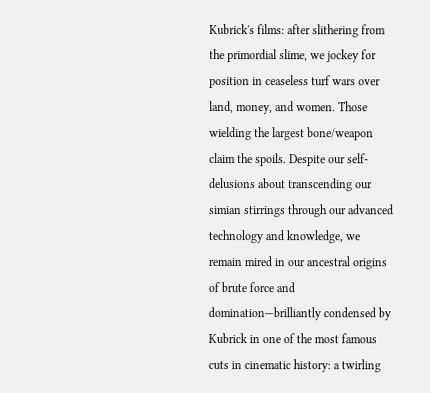Kubrick's films: after slithering from the primordial slime, we jockey for position in ceaseless turf wars over land, money, and women. Those wielding the largest bone/weapon claim the spoils. Despite our self-delusions about transcending our simian stirrings through our advanced technology and knowledge, we remain mired in our ancestral origins of brute force and domination—brilliantly condensed by Kubrick in one of the most famous cuts in cinematic history: a twirling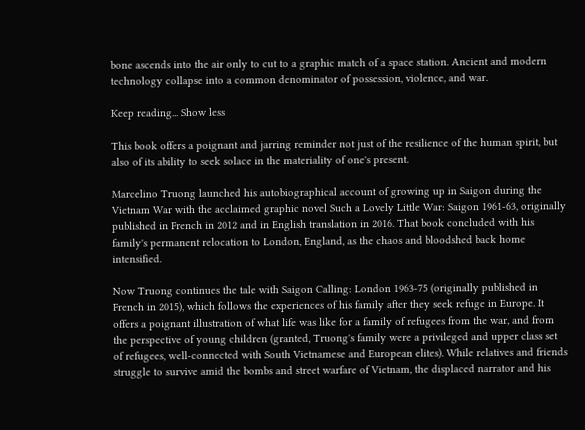bone ascends into the air only to cut to a graphic match of a space station. Ancient and modern technology collapse into a common denominator of possession, violence, and war.

Keep reading... Show less

This book offers a poignant and jarring reminder not just of the resilience of the human spirit, but also of its ability to seek solace in the materiality of one's present.

Marcelino Truong launched his autobiographical account of growing up in Saigon during the Vietnam War with the acclaimed graphic novel Such a Lovely Little War: Saigon 1961-63, originally published in French in 2012 and in English translation in 2016. That book concluded with his family's permanent relocation to London, England, as the chaos and bloodshed back home intensified.

Now Truong continues the tale with Saigon Calling: London 1963-75 (originally published in French in 2015), which follows the experiences of his family after they seek refuge in Europe. It offers a poignant illustration of what life was like for a family of refugees from the war, and from the perspective of young children (granted, Truong's family were a privileged and upper class set of refugees, well-connected with South Vietnamese and European elites). While relatives and friends struggle to survive amid the bombs and street warfare of Vietnam, the displaced narrator and his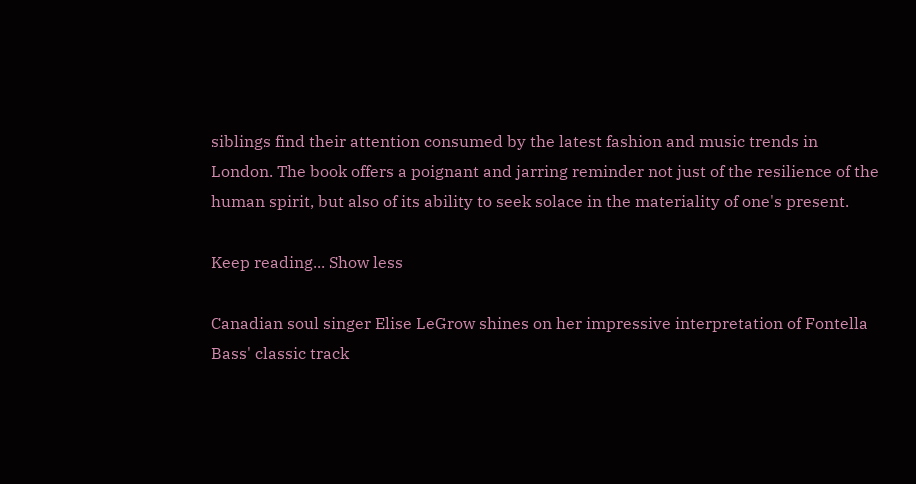siblings find their attention consumed by the latest fashion and music trends in London. The book offers a poignant and jarring reminder not just of the resilience of the human spirit, but also of its ability to seek solace in the materiality of one's present.

Keep reading... Show less

Canadian soul singer Elise LeGrow shines on her impressive interpretation of Fontella Bass' classic track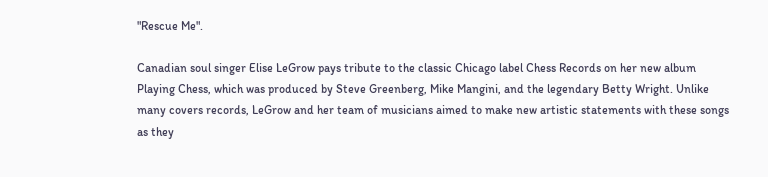"Rescue Me".

Canadian soul singer Elise LeGrow pays tribute to the classic Chicago label Chess Records on her new album Playing Chess, which was produced by Steve Greenberg, Mike Mangini, and the legendary Betty Wright. Unlike many covers records, LeGrow and her team of musicians aimed to make new artistic statements with these songs as they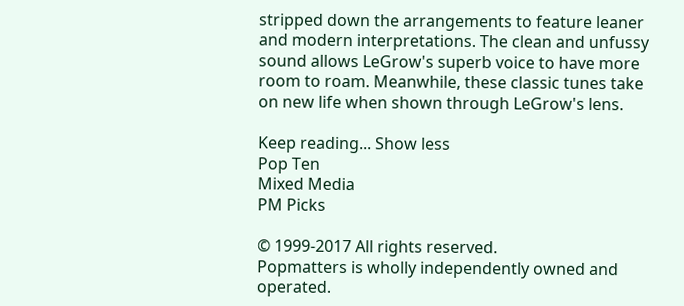stripped down the arrangements to feature leaner and modern interpretations. The clean and unfussy sound allows LeGrow's superb voice to have more room to roam. Meanwhile, these classic tunes take on new life when shown through LeGrow's lens.

Keep reading... Show less
Pop Ten
Mixed Media
PM Picks

© 1999-2017 All rights reserved.
Popmatters is wholly independently owned and operated.